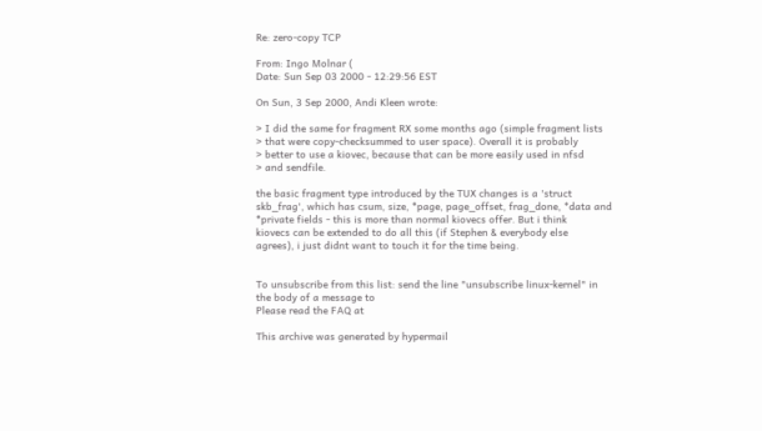Re: zero-copy TCP

From: Ingo Molnar (
Date: Sun Sep 03 2000 - 12:29:56 EST

On Sun, 3 Sep 2000, Andi Kleen wrote:

> I did the same for fragment RX some months ago (simple fragment lists
> that were copy-checksummed to user space). Overall it is probably
> better to use a kiovec, because that can be more easily used in nfsd
> and sendfile.

the basic fragment type introduced by the TUX changes is a 'struct
skb_frag', which has csum, size, *page, page_offset, frag_done, *data and
*private fields - this is more than normal kiovecs offer. But i think
kiovecs can be extended to do all this (if Stephen & everybody else
agrees), i just didnt want to touch it for the time being.


To unsubscribe from this list: send the line "unsubscribe linux-kernel" in
the body of a message to
Please read the FAQ at

This archive was generated by hypermail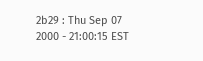2b29 : Thu Sep 07 2000 - 21:00:15 EST